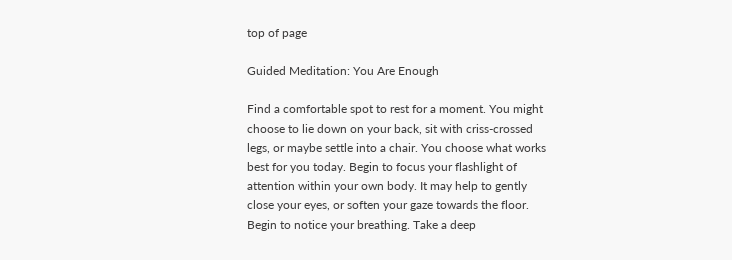top of page

Guided Meditation: You Are Enough

Find a comfortable spot to rest for a moment. You might choose to lie down on your back, sit with criss-crossed legs, or maybe settle into a chair. You choose what works best for you today. Begin to focus your flashlight of attention within your own body. It may help to gently close your eyes, or soften your gaze towards the floor. Begin to notice your breathing. Take a deep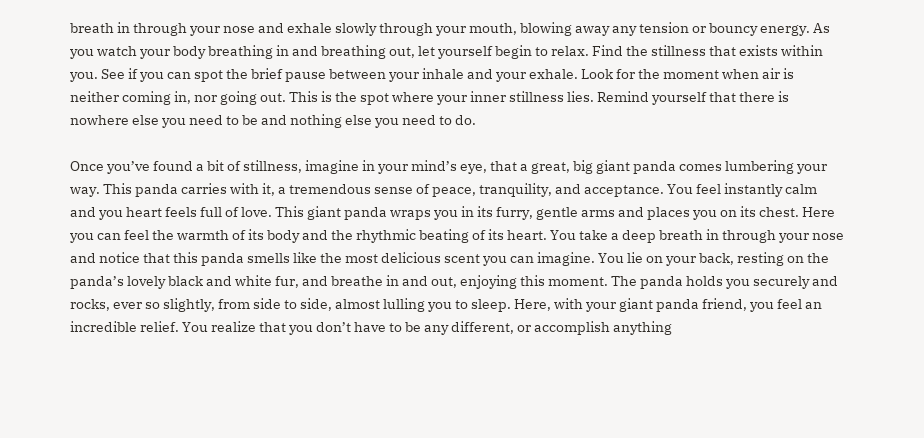breath in through your nose and exhale slowly through your mouth, blowing away any tension or bouncy energy. As you watch your body breathing in and breathing out, let yourself begin to relax. Find the stillness that exists within you. See if you can spot the brief pause between your inhale and your exhale. Look for the moment when air is neither coming in, nor going out. This is the spot where your inner stillness lies. Remind yourself that there is nowhere else you need to be and nothing else you need to do.

Once you’ve found a bit of stillness, imagine in your mind’s eye, that a great, big giant panda comes lumbering your way. This panda carries with it, a tremendous sense of peace, tranquility, and acceptance. You feel instantly calm and you heart feels full of love. This giant panda wraps you in its furry, gentle arms and places you on its chest. Here you can feel the warmth of its body and the rhythmic beating of its heart. You take a deep breath in through your nose and notice that this panda smells like the most delicious scent you can imagine. You lie on your back, resting on the panda’s lovely black and white fur, and breathe in and out, enjoying this moment. The panda holds you securely and rocks, ever so slightly, from side to side, almost lulling you to sleep. Here, with your giant panda friend, you feel an incredible relief. You realize that you don’t have to be any different, or accomplish anything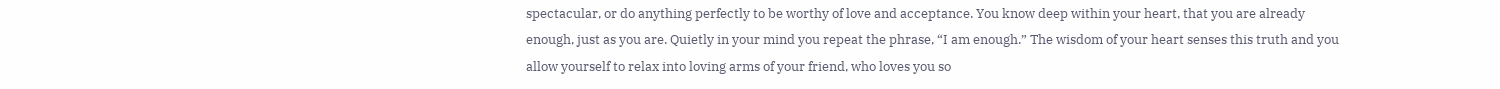spectacular, or do anything perfectly to be worthy of love and acceptance. You know deep within your heart, that you are already enough, just as you are. Quietly in your mind you repeat the phrase, “I am enough.” The wisdom of your heart senses this truth and you allow yourself to relax into loving arms of your friend, who loves you so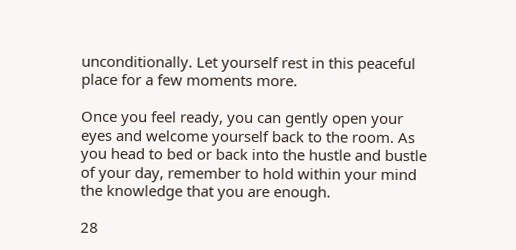unconditionally. Let yourself rest in this peaceful place for a few moments more.

Once you feel ready, you can gently open your eyes and welcome yourself back to the room. As you head to bed or back into the hustle and bustle of your day, remember to hold within your mind the knowledge that you are enough.

28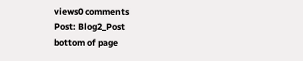views0 comments
Post: Blog2_Post
bottom of page